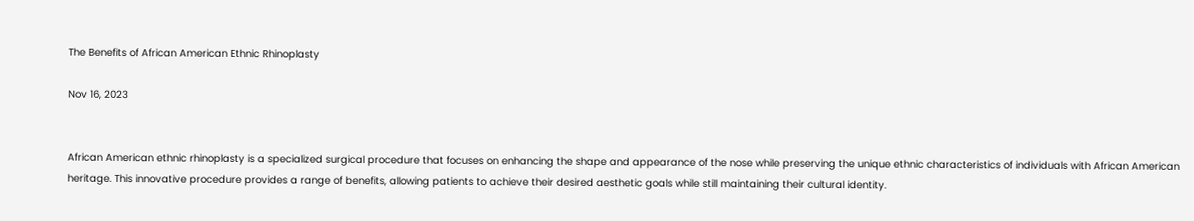The Benefits of African American Ethnic Rhinoplasty

Nov 16, 2023


African American ethnic rhinoplasty is a specialized surgical procedure that focuses on enhancing the shape and appearance of the nose while preserving the unique ethnic characteristics of individuals with African American heritage. This innovative procedure provides a range of benefits, allowing patients to achieve their desired aesthetic goals while still maintaining their cultural identity.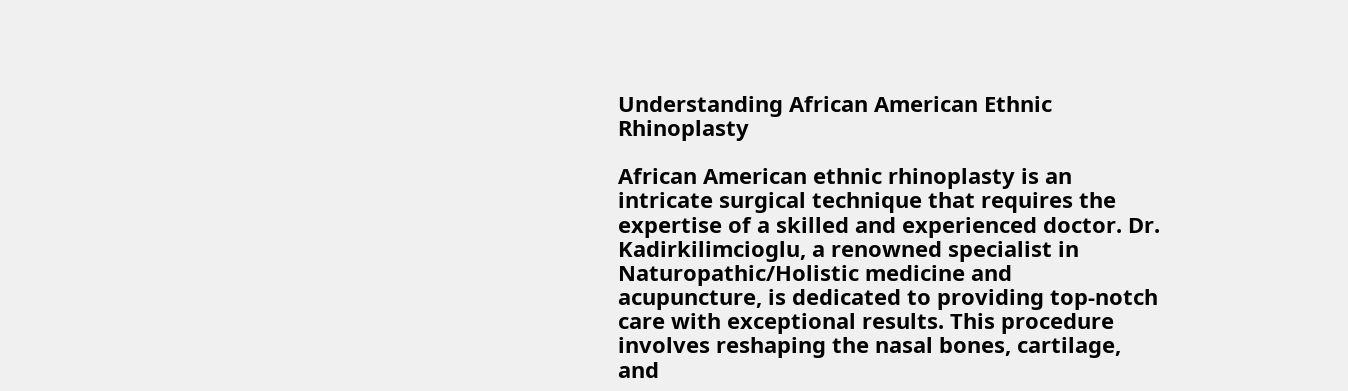Understanding African American Ethnic Rhinoplasty

African American ethnic rhinoplasty is an intricate surgical technique that requires the expertise of a skilled and experienced doctor. Dr. Kadirkilimcioglu, a renowned specialist in Naturopathic/Holistic medicine and acupuncture, is dedicated to providing top-notch care with exceptional results. This procedure involves reshaping the nasal bones, cartilage, and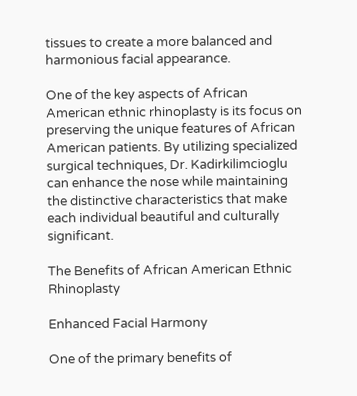tissues to create a more balanced and harmonious facial appearance.

One of the key aspects of African American ethnic rhinoplasty is its focus on preserving the unique features of African American patients. By utilizing specialized surgical techniques, Dr. Kadirkilimcioglu can enhance the nose while maintaining the distinctive characteristics that make each individual beautiful and culturally significant.

The Benefits of African American Ethnic Rhinoplasty

Enhanced Facial Harmony

One of the primary benefits of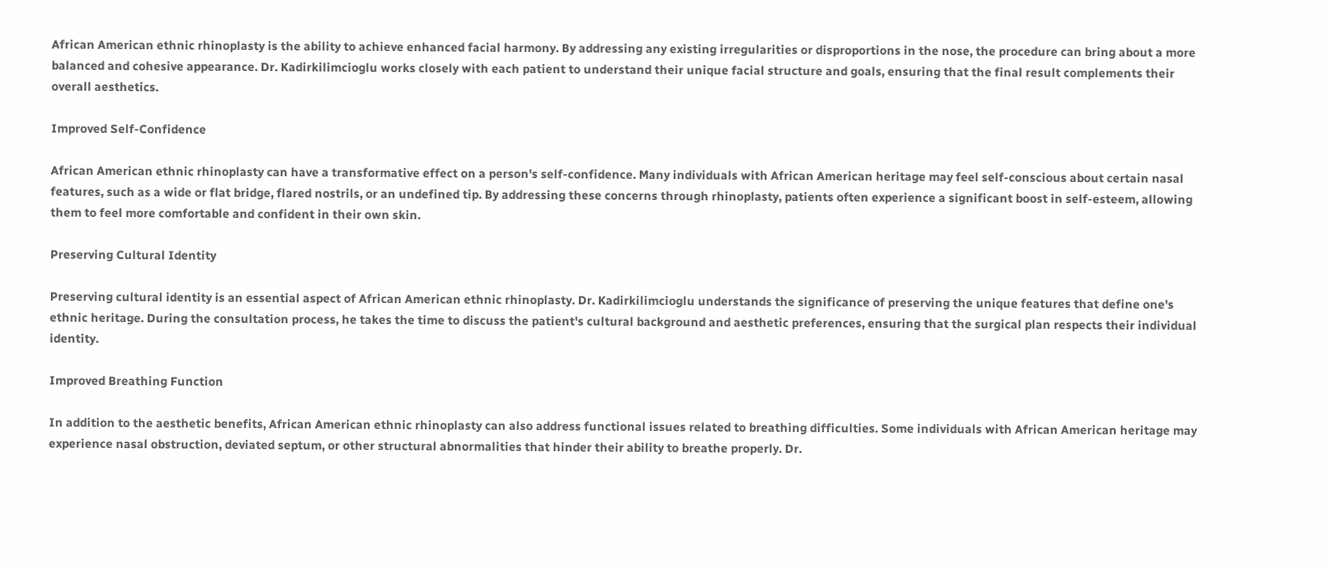African American ethnic rhinoplasty is the ability to achieve enhanced facial harmony. By addressing any existing irregularities or disproportions in the nose, the procedure can bring about a more balanced and cohesive appearance. Dr. Kadirkilimcioglu works closely with each patient to understand their unique facial structure and goals, ensuring that the final result complements their overall aesthetics.

Improved Self-Confidence

African American ethnic rhinoplasty can have a transformative effect on a person's self-confidence. Many individuals with African American heritage may feel self-conscious about certain nasal features, such as a wide or flat bridge, flared nostrils, or an undefined tip. By addressing these concerns through rhinoplasty, patients often experience a significant boost in self-esteem, allowing them to feel more comfortable and confident in their own skin.

Preserving Cultural Identity

Preserving cultural identity is an essential aspect of African American ethnic rhinoplasty. Dr. Kadirkilimcioglu understands the significance of preserving the unique features that define one's ethnic heritage. During the consultation process, he takes the time to discuss the patient's cultural background and aesthetic preferences, ensuring that the surgical plan respects their individual identity.

Improved Breathing Function

In addition to the aesthetic benefits, African American ethnic rhinoplasty can also address functional issues related to breathing difficulties. Some individuals with African American heritage may experience nasal obstruction, deviated septum, or other structural abnormalities that hinder their ability to breathe properly. Dr.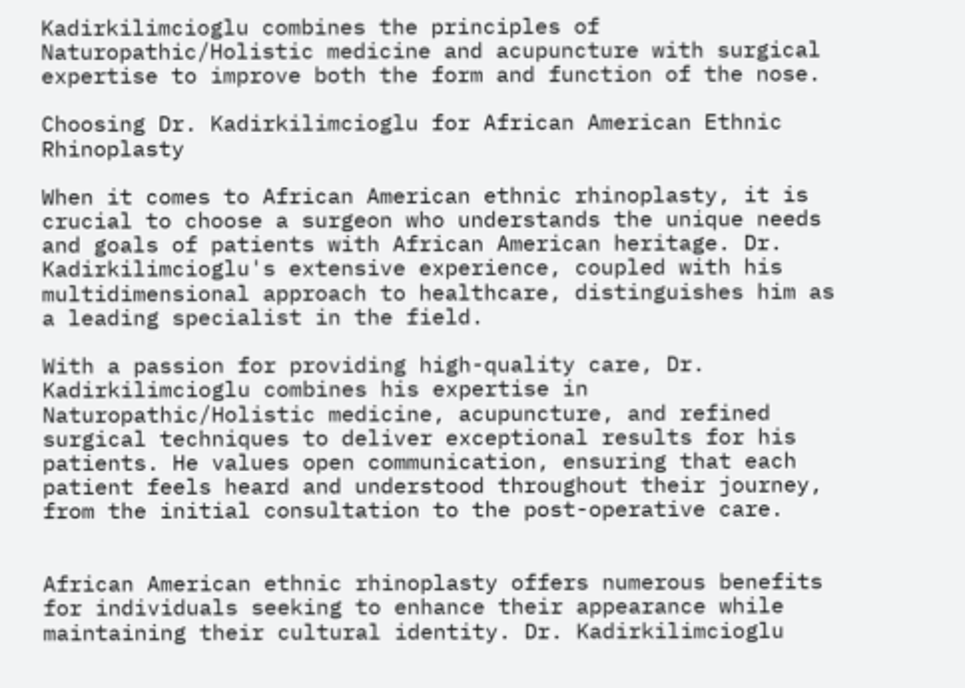Kadirkilimcioglu combines the principles of Naturopathic/Holistic medicine and acupuncture with surgical expertise to improve both the form and function of the nose.

Choosing Dr. Kadirkilimcioglu for African American Ethnic Rhinoplasty

When it comes to African American ethnic rhinoplasty, it is crucial to choose a surgeon who understands the unique needs and goals of patients with African American heritage. Dr. Kadirkilimcioglu's extensive experience, coupled with his multidimensional approach to healthcare, distinguishes him as a leading specialist in the field.

With a passion for providing high-quality care, Dr. Kadirkilimcioglu combines his expertise in Naturopathic/Holistic medicine, acupuncture, and refined surgical techniques to deliver exceptional results for his patients. He values open communication, ensuring that each patient feels heard and understood throughout their journey, from the initial consultation to the post-operative care.


African American ethnic rhinoplasty offers numerous benefits for individuals seeking to enhance their appearance while maintaining their cultural identity. Dr. Kadirkilimcioglu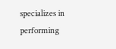specializes in performing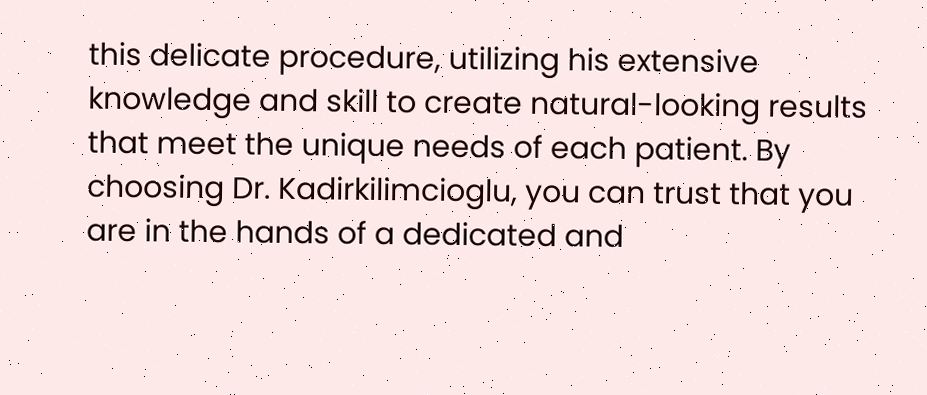this delicate procedure, utilizing his extensive knowledge and skill to create natural-looking results that meet the unique needs of each patient. By choosing Dr. Kadirkilimcioglu, you can trust that you are in the hands of a dedicated and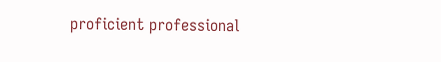proficient professional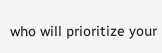who will prioritize your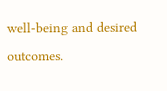well-being and desired outcomes.